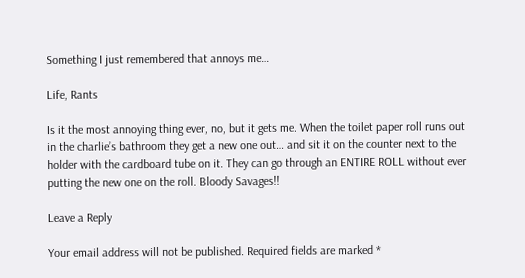Something I just remembered that annoys me…

Life, Rants

Is it the most annoying thing ever, no, but it gets me. When the toilet paper roll runs out in the charlie’s bathroom they get a new one out… and sit it on the counter next to the holder with the cardboard tube on it. They can go through an ENTIRE ROLL without ever putting the new one on the roll. Bloody Savages!!

Leave a Reply

Your email address will not be published. Required fields are marked *